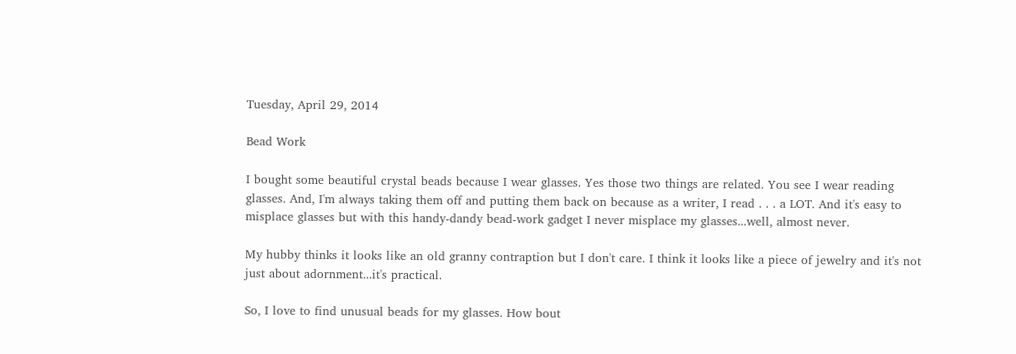Tuesday, April 29, 2014

Bead Work

I bought some beautiful crystal beads because I wear glasses. Yes those two things are related. You see I wear reading glasses. And, I'm always taking them off and putting them back on because as a writer, I read . . . a LOT. And it's easy to misplace glasses but with this handy-dandy bead-work gadget I never misplace my glasses...well, almost never.

My hubby thinks it looks like an old granny contraption but I don't care. I think it looks like a piece of jewelry and it's not just about adornment...it's practical.

So, I love to find unusual beads for my glasses. How bout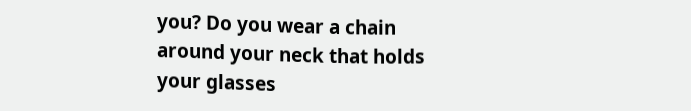you? Do you wear a chain around your neck that holds your glasses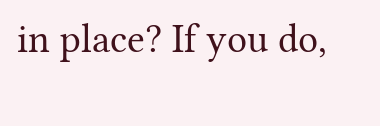in place? If you do,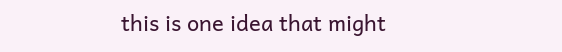this is one idea that might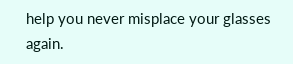help you never misplace your glasses again.